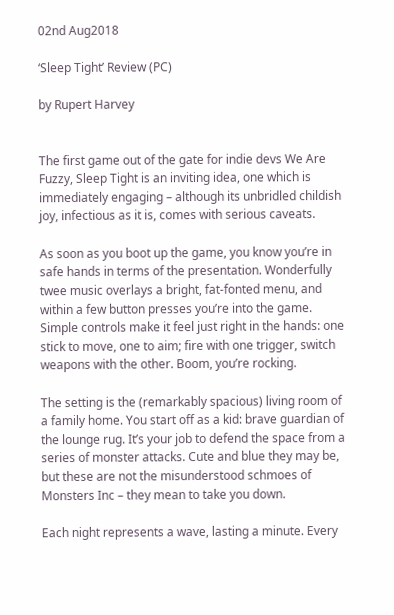02nd Aug2018

‘Sleep Tight’ Review (PC)

by Rupert Harvey


The first game out of the gate for indie devs We Are Fuzzy, Sleep Tight is an inviting idea, one which is immediately engaging – although its unbridled childish joy, infectious as it is, comes with serious caveats.

As soon as you boot up the game, you know you’re in safe hands in terms of the presentation. Wonderfully twee music overlays a bright, fat-fonted menu, and within a few button presses you’re into the game. Simple controls make it feel just right in the hands: one stick to move, one to aim; fire with one trigger, switch weapons with the other. Boom, you’re rocking.

The setting is the (remarkably spacious) living room of a family home. You start off as a kid: brave guardian of the lounge rug. It’s your job to defend the space from a series of monster attacks. Cute and blue they may be, but these are not the misunderstood schmoes of Monsters Inc – they mean to take you down.

Each night represents a wave, lasting a minute. Every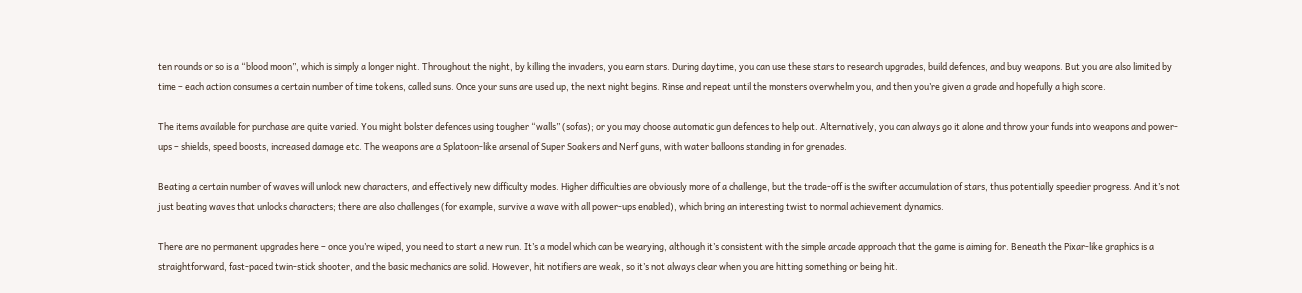ten rounds or so is a “blood moon”, which is simply a longer night. Throughout the night, by killing the invaders, you earn stars. During daytime, you can use these stars to research upgrades, build defences, and buy weapons. But you are also limited by time – each action consumes a certain number of time tokens, called suns. Once your suns are used up, the next night begins. Rinse and repeat until the monsters overwhelm you, and then you’re given a grade and hopefully a high score.

The items available for purchase are quite varied. You might bolster defences using tougher “walls” (sofas); or you may choose automatic gun defences to help out. Alternatively, you can always go it alone and throw your funds into weapons and power-ups – shields, speed boosts, increased damage etc. The weapons are a Splatoon-like arsenal of Super Soakers and Nerf guns, with water balloons standing in for grenades.

Beating a certain number of waves will unlock new characters, and effectively new difficulty modes. Higher difficulties are obviously more of a challenge, but the trade-off is the swifter accumulation of stars, thus potentially speedier progress. And it’s not just beating waves that unlocks characters; there are also challenges (for example, survive a wave with all power-ups enabled), which bring an interesting twist to normal achievement dynamics.

There are no permanent upgrades here – once you’re wiped, you need to start a new run. It’s a model which can be wearying, although it’s consistent with the simple arcade approach that the game is aiming for. Beneath the Pixar-like graphics is a straightforward, fast-paced twin-stick shooter, and the basic mechanics are solid. However, hit notifiers are weak, so it’s not always clear when you are hitting something or being hit.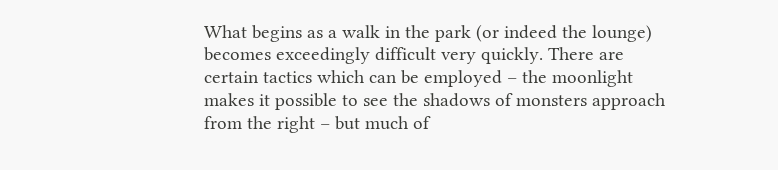What begins as a walk in the park (or indeed the lounge) becomes exceedingly difficult very quickly. There are certain tactics which can be employed – the moonlight makes it possible to see the shadows of monsters approach from the right – but much of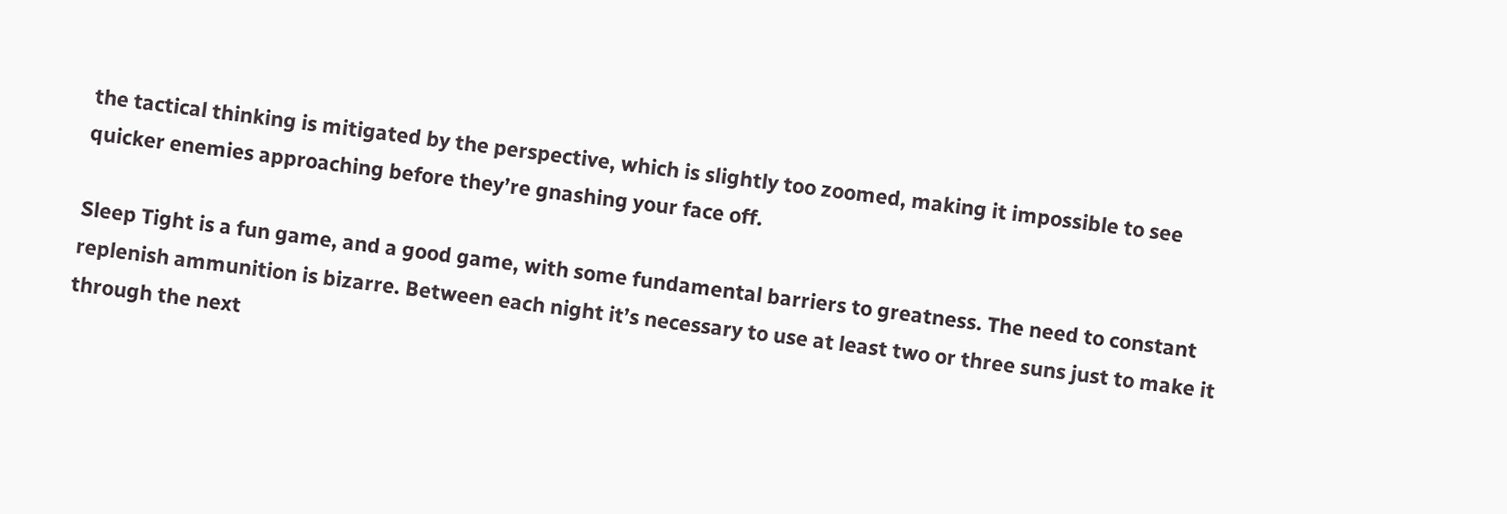the tactical thinking is mitigated by the perspective, which is slightly too zoomed, making it impossible to see quicker enemies approaching before they’re gnashing your face off.

Sleep Tight is a fun game, and a good game, with some fundamental barriers to greatness. The need to constant replenish ammunition is bizarre. Between each night it’s necessary to use at least two or three suns just to make it through the next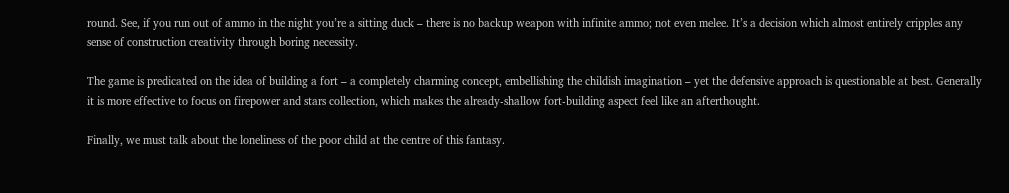round. See, if you run out of ammo in the night you’re a sitting duck – there is no backup weapon with infinite ammo; not even melee. It’s a decision which almost entirely cripples any sense of construction creativity through boring necessity.

The game is predicated on the idea of building a fort – a completely charming concept, embellishing the childish imagination – yet the defensive approach is questionable at best. Generally it is more effective to focus on firepower and stars collection, which makes the already-shallow fort-building aspect feel like an afterthought.

Finally, we must talk about the loneliness of the poor child at the centre of this fantasy.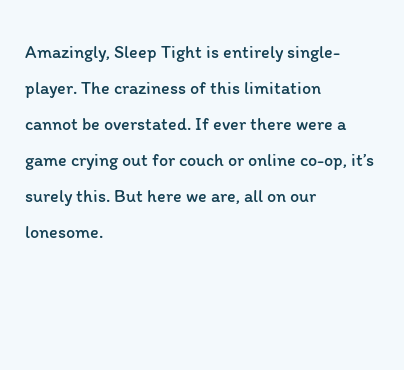Amazingly, Sleep Tight is entirely single-player. The craziness of this limitation cannot be overstated. If ever there were a game crying out for couch or online co-op, it’s surely this. But here we are, all on our lonesome.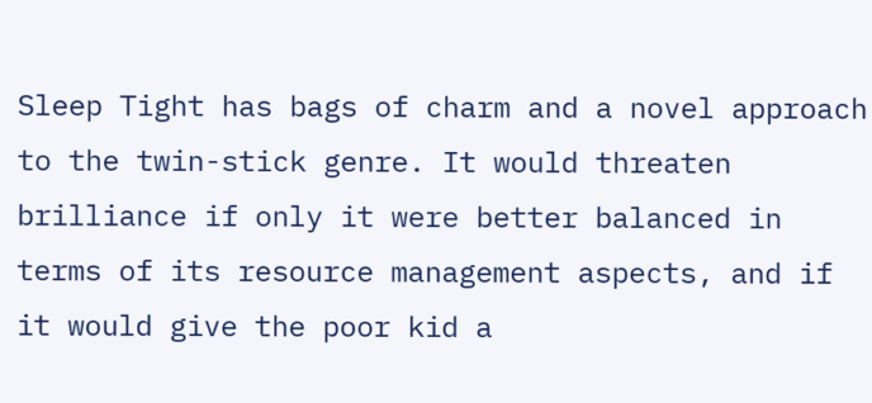Sleep Tight has bags of charm and a novel approach to the twin-stick genre. It would threaten brilliance if only it were better balanced in terms of its resource management aspects, and if it would give the poor kid a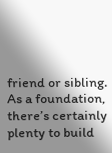friend or sibling. As a foundation, there’s certainly plenty to build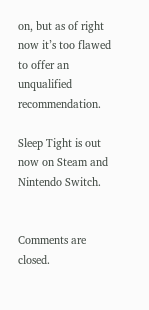on, but as of right now it’s too flawed to offer an unqualified recommendation.

Sleep Tight is out now on Steam and Nintendo Switch.


Comments are closed.